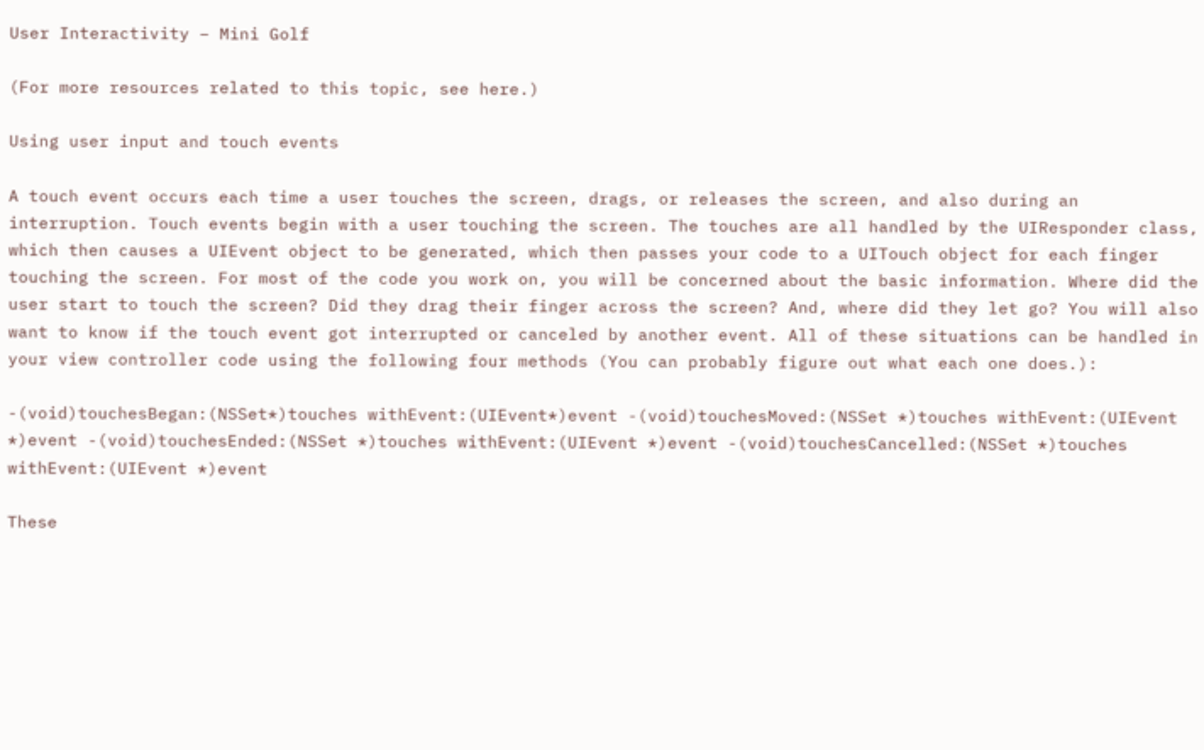User Interactivity – Mini Golf

(For more resources related to this topic, see here.)

Using user input and touch events

A touch event occurs each time a user touches the screen, drags, or releases the screen, and also during an interruption. Touch events begin with a user touching the screen. The touches are all handled by the UIResponder class, which then causes a UIEvent object to be generated, which then passes your code to a UITouch object for each finger touching the screen. For most of the code you work on, you will be concerned about the basic information. Where did the user start to touch the screen? Did they drag their finger across the screen? And, where did they let go? You will also want to know if the touch event got interrupted or canceled by another event. All of these situations can be handled in your view controller code using the following four methods (You can probably figure out what each one does.):

-(void)touchesBegan:(NSSet*)touches withEvent:(UIEvent*)event -(void)touchesMoved:(NSSet *)touches withEvent:(UIEvent *)event -(void)touchesEnded:(NSSet *)touches withEvent:(UIEvent *)event -(void)touchesCancelled:(NSSet *)touches withEvent:(UIEvent *)event

These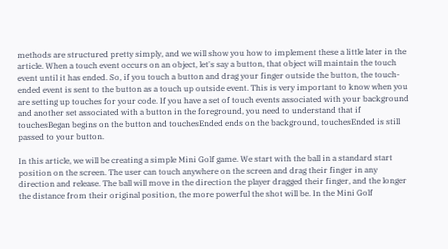methods are structured pretty simply, and we will show you how to implement these a little later in the article. When a touch event occurs on an object, let's say a button, that object will maintain the touch event until it has ended. So, if you touch a button and drag your finger outside the button, the touch-ended event is sent to the button as a touch up outside event. This is very important to know when you are setting up touches for your code. If you have a set of touch events associated with your background and another set associated with a button in the foreground, you need to understand that if touchesBegan begins on the button and touchesEnded ends on the background, touchesEnded is still passed to your button.

In this article, we will be creating a simple Mini Golf game. We start with the ball in a standard start position on the screen. The user can touch anywhere on the screen and drag their finger in any direction and release. The ball will move in the direction the player dragged their finger, and the longer the distance from their original position, the more powerful the shot will be. In the Mini Golf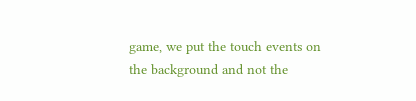game, we put the touch events on the background and not the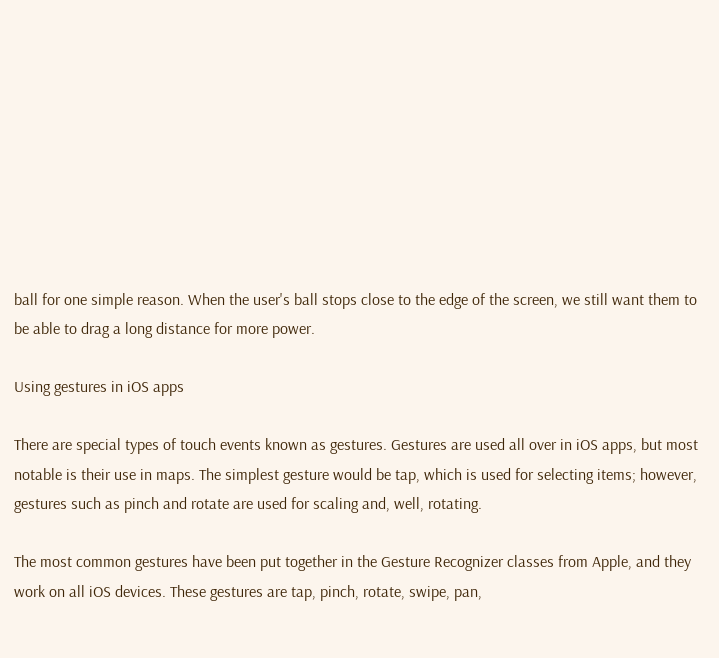ball for one simple reason. When the user's ball stops close to the edge of the screen, we still want them to be able to drag a long distance for more power.

Using gestures in iOS apps

There are special types of touch events known as gestures. Gestures are used all over in iOS apps, but most notable is their use in maps. The simplest gesture would be tap, which is used for selecting items; however, gestures such as pinch and rotate are used for scaling and, well, rotating.

The most common gestures have been put together in the Gesture Recognizer classes from Apple, and they work on all iOS devices. These gestures are tap, pinch, rotate, swipe, pan,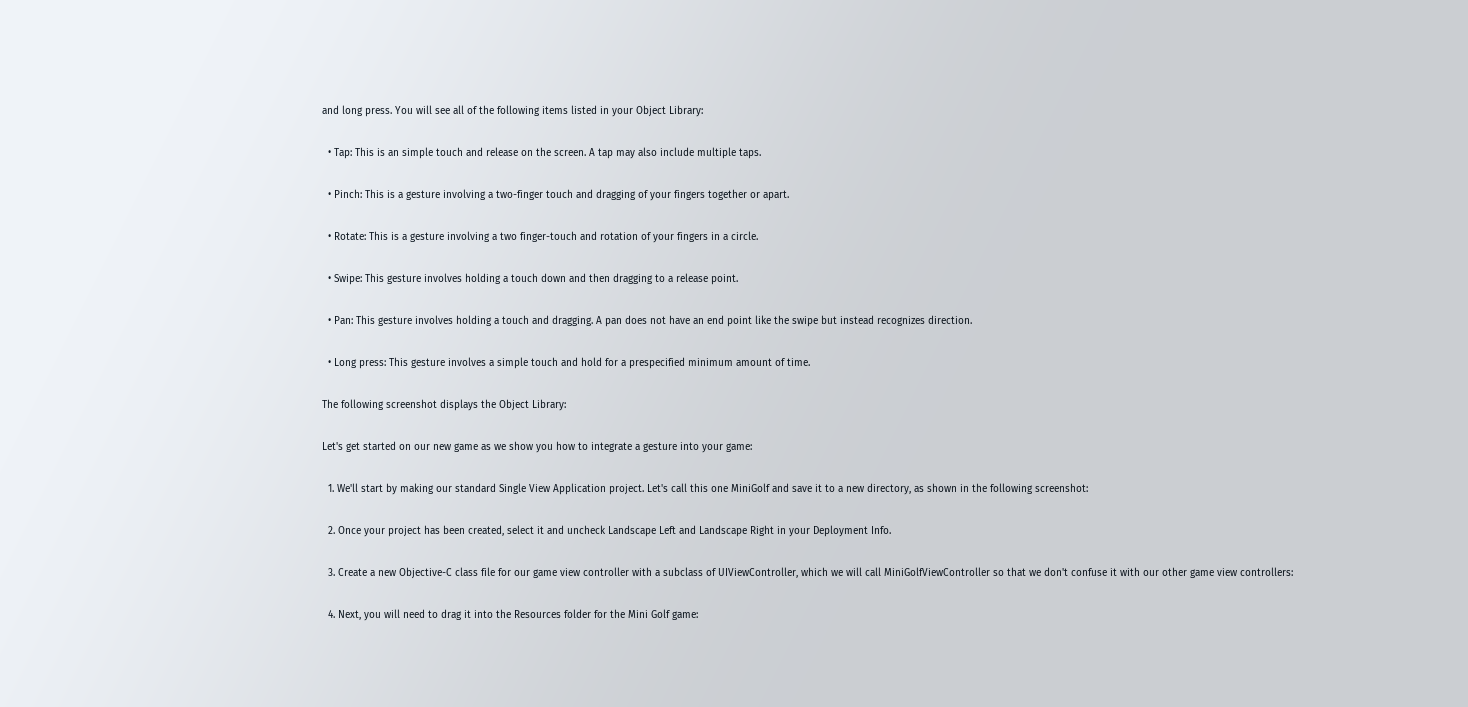and long press. You will see all of the following items listed in your Object Library:

  • Tap: This is an simple touch and release on the screen. A tap may also include multiple taps.

  • Pinch: This is a gesture involving a two-finger touch and dragging of your fingers together or apart.

  • Rotate: This is a gesture involving a two finger-touch and rotation of your fingers in a circle.

  • Swipe: This gesture involves holding a touch down and then dragging to a release point.

  • Pan: This gesture involves holding a touch and dragging. A pan does not have an end point like the swipe but instead recognizes direction.

  • Long press: This gesture involves a simple touch and hold for a prespecified minimum amount of time.

The following screenshot displays the Object Library:

Let's get started on our new game as we show you how to integrate a gesture into your game:

  1. We'll start by making our standard Single View Application project. Let's call this one MiniGolf and save it to a new directory, as shown in the following screenshot:

  2. Once your project has been created, select it and uncheck Landscape Left and Landscape Right in your Deployment Info.

  3. Create a new Objective-C class file for our game view controller with a subclass of UIViewController, which we will call MiniGolfViewController so that we don't confuse it with our other game view controllers:

  4. Next, you will need to drag it into the Resources folder for the Mini Golf game: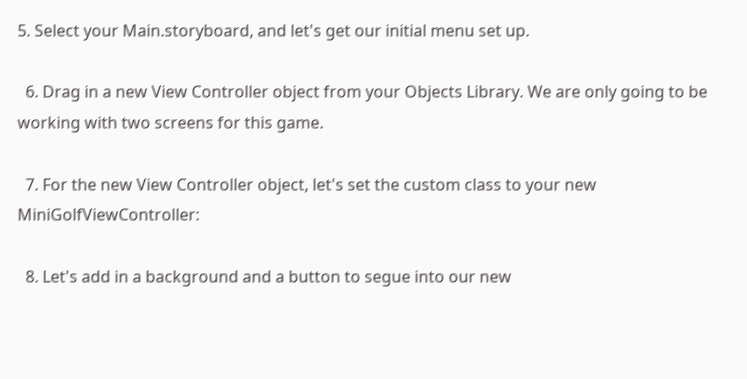5. Select your Main.storyboard, and let's get our initial menu set up.

  6. Drag in a new View Controller object from your Objects Library. We are only going to be working with two screens for this game.

  7. For the new View Controller object, let's set the custom class to your new MiniGolfViewController:

  8. Let's add in a background and a button to segue into our new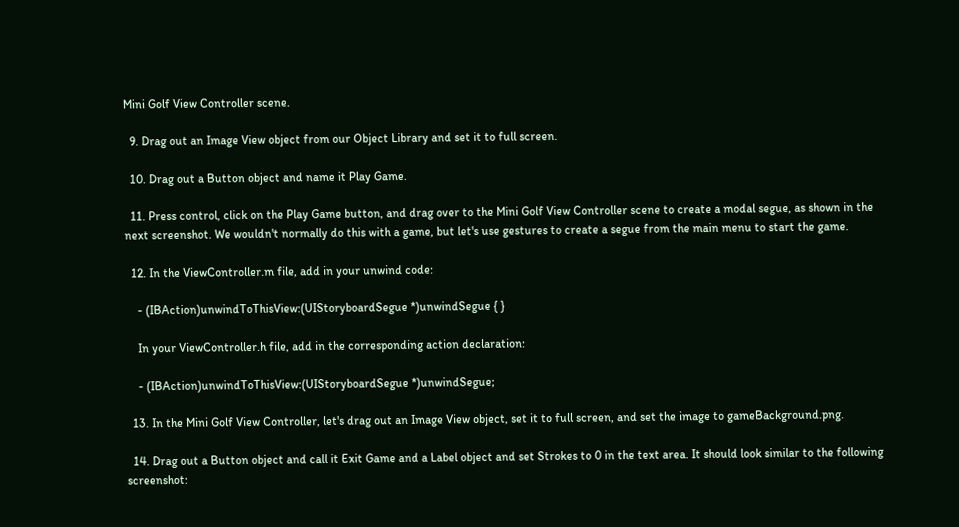Mini Golf View Controller scene.

  9. Drag out an Image View object from our Object Library and set it to full screen.

  10. Drag out a Button object and name it Play Game.

  11. Press control, click on the Play Game button, and drag over to the Mini Golf View Controller scene to create a modal segue, as shown in the next screenshot. We wouldn't normally do this with a game, but let's use gestures to create a segue from the main menu to start the game.

  12. In the ViewController.m file, add in your unwind code:

    - (IBAction)unwindToThisView:(UIStoryboardSegue *)unwindSegue { }

    In your ViewController.h file, add in the corresponding action declaration:

    - (IBAction)unwindToThisView:(UIStoryboardSegue *)unwindSegue;

  13. In the Mini Golf View Controller, let's drag out an Image View object, set it to full screen, and set the image to gameBackground.png.

  14. Drag out a Button object and call it Exit Game and a Label object and set Strokes to 0 in the text area. It should look similar to the following screenshot: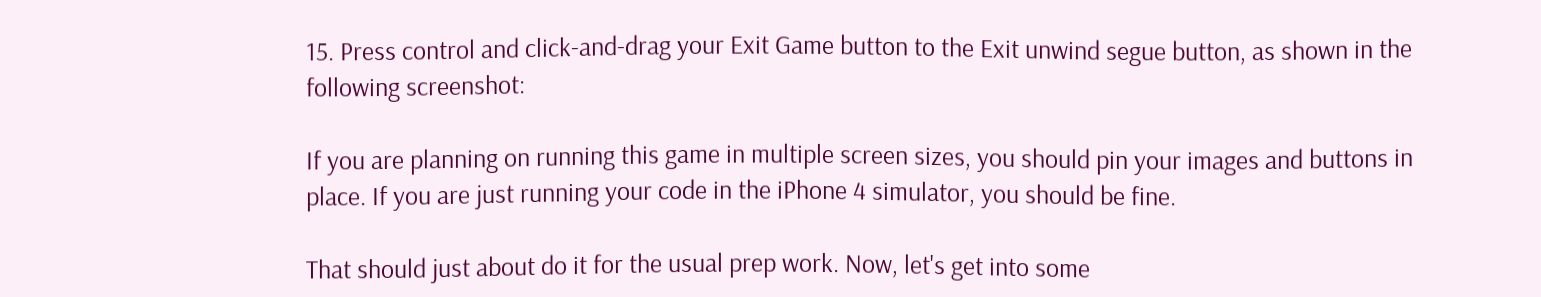15. Press control and click-and-drag your Exit Game button to the Exit unwind segue button, as shown in the following screenshot:

If you are planning on running this game in multiple screen sizes, you should pin your images and buttons in place. If you are just running your code in the iPhone 4 simulator, you should be fine.

That should just about do it for the usual prep work. Now, let's get into some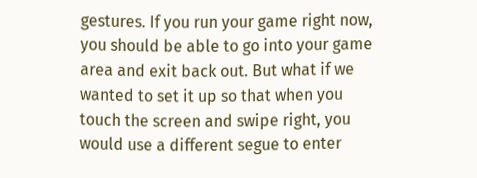gestures. If you run your game right now, you should be able to go into your game area and exit back out. But what if we wanted to set it up so that when you touch the screen and swipe right, you would use a different segue to enter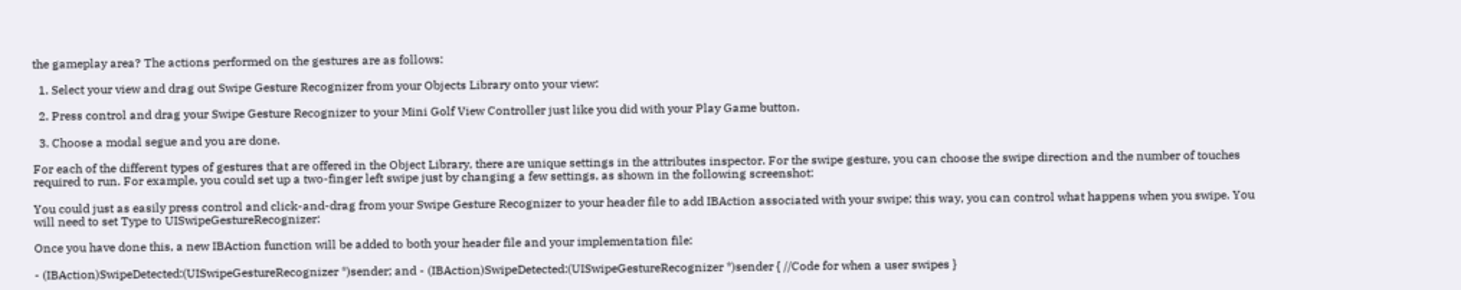the gameplay area? The actions performed on the gestures are as follows:

  1. Select your view and drag out Swipe Gesture Recognizer from your Objects Library onto your view:

  2. Press control and drag your Swipe Gesture Recognizer to your Mini Golf View Controller just like you did with your Play Game button.

  3. Choose a modal segue and you are done.

For each of the different types of gestures that are offered in the Object Library, there are unique settings in the attributes inspector. For the swipe gesture, you can choose the swipe direction and the number of touches required to run. For example, you could set up a two-finger left swipe just by changing a few settings, as shown in the following screenshot:

You could just as easily press control and click-and-drag from your Swipe Gesture Recognizer to your header file to add IBAction associated with your swipe; this way, you can control what happens when you swipe. You will need to set Type to UISwipeGestureRecognizer:

Once you have done this, a new IBAction function will be added to both your header file and your implementation file:

- (IBAction)SwipeDetected:(UISwipeGestureRecognizer *)sender; and - (IBAction)SwipeDetected:(UISwipeGestureRecognizer *)sender { //Code for when a user swipes }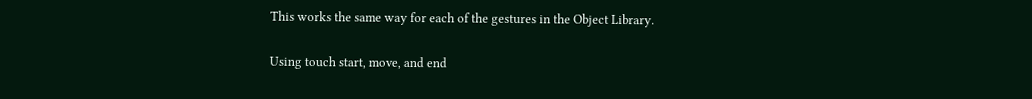This works the same way for each of the gestures in the Object Library.

Using touch start, move, and end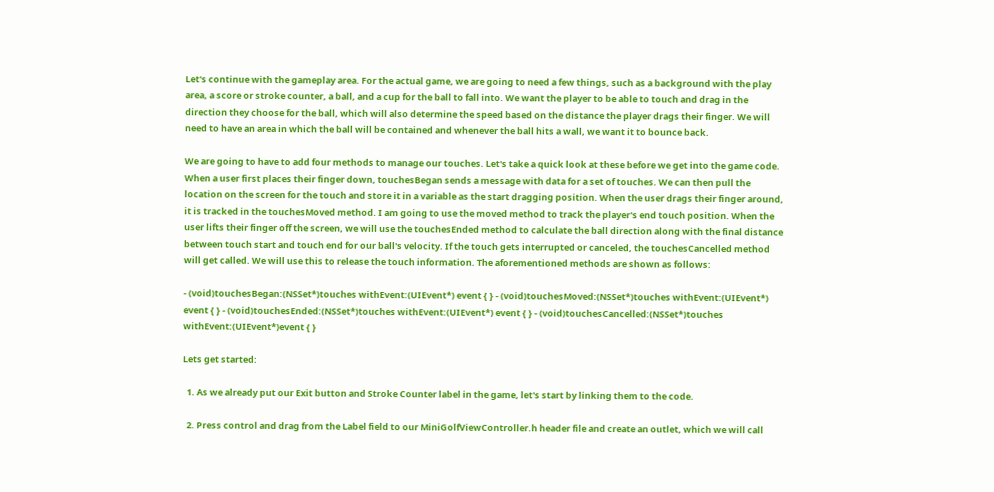Let's continue with the gameplay area. For the actual game, we are going to need a few things, such as a background with the play area, a score or stroke counter, a ball, and a cup for the ball to fall into. We want the player to be able to touch and drag in the direction they choose for the ball, which will also determine the speed based on the distance the player drags their finger. We will need to have an area in which the ball will be contained and whenever the ball hits a wall, we want it to bounce back.

We are going to have to add four methods to manage our touches. Let's take a quick look at these before we get into the game code. When a user first places their finger down, touchesBegan sends a message with data for a set of touches. We can then pull the location on the screen for the touch and store it in a variable as the start dragging position. When the user drags their finger around, it is tracked in the touchesMoved method. I am going to use the moved method to track the player's end touch position. When the user lifts their finger off the screen, we will use the touchesEnded method to calculate the ball direction along with the final distance between touch start and touch end for our ball's velocity. If the touch gets interrupted or canceled, the touchesCancelled method will get called. We will use this to release the touch information. The aforementioned methods are shown as follows:

- (void)touchesBegan:(NSSet*)touches withEvent:(UIEvent*) event { } - (void)touchesMoved:(NSSet*)touches withEvent:(UIEvent*) event { } - (void)touchesEnded:(NSSet*)touches withEvent:(UIEvent*) event { } - (void)touchesCancelled:(NSSet*)touches withEvent:(UIEvent*)event { }

Lets get started:

  1. As we already put our Exit button and Stroke Counter label in the game, let's start by linking them to the code.

  2. Press control and drag from the Label field to our MiniGolfViewController.h header file and create an outlet, which we will call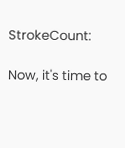StrokeCount:

Now, it's time to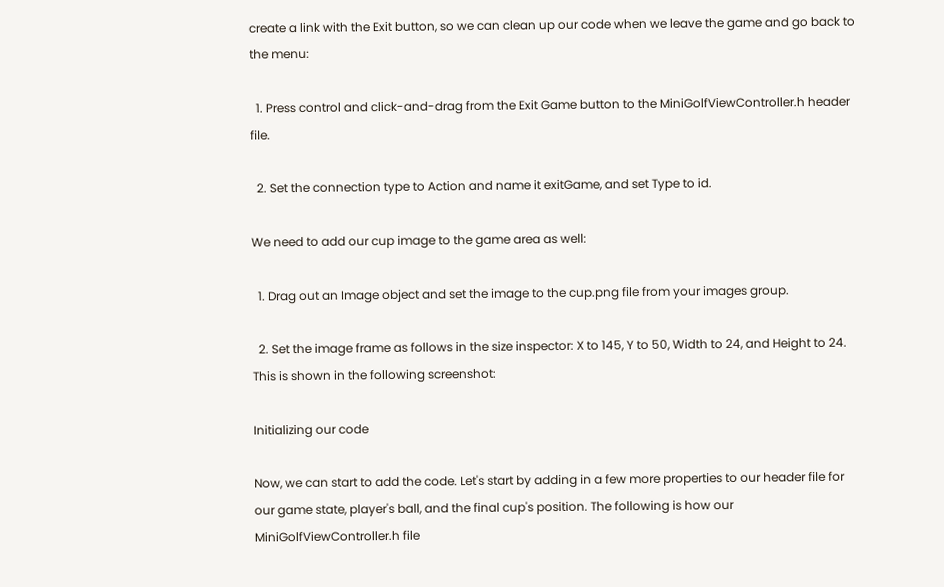create a link with the Exit button, so we can clean up our code when we leave the game and go back to the menu:

  1. Press control and click-and-drag from the Exit Game button to the MiniGolfViewController.h header file.

  2. Set the connection type to Action and name it exitGame, and set Type to id.

We need to add our cup image to the game area as well:

  1. Drag out an Image object and set the image to the cup.png file from your images group.

  2. Set the image frame as follows in the size inspector: X to 145, Y to 50, Width to 24, and Height to 24. This is shown in the following screenshot:

Initializing our code

Now, we can start to add the code. Let's start by adding in a few more properties to our header file for our game state, player's ball, and the final cup's position. The following is how our MiniGolfViewController.h file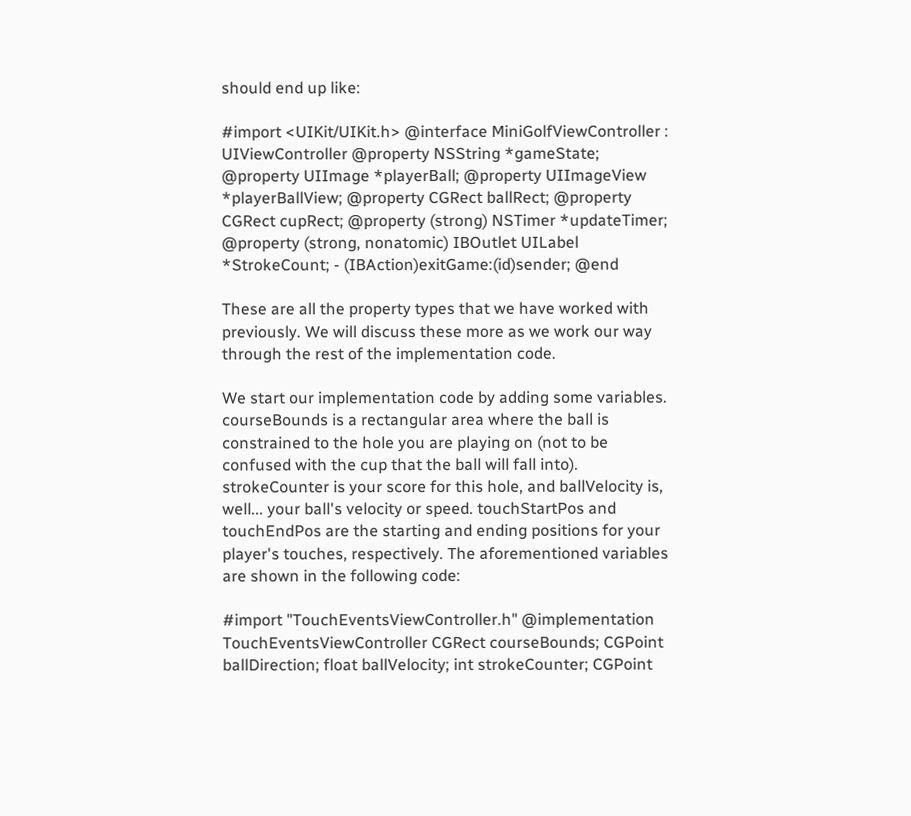should end up like:

#import <UIKit/UIKit.h> @interface MiniGolfViewController : UIViewController @property NSString *gameState; @property UIImage *playerBall; @property UIImageView *playerBallView; @property CGRect ballRect; @property CGRect cupRect; @property (strong) NSTimer *updateTimer; @property (strong, nonatomic) IBOutlet UILabel *StrokeCount; - (IBAction)exitGame:(id)sender; @end

These are all the property types that we have worked with previously. We will discuss these more as we work our way through the rest of the implementation code.

We start our implementation code by adding some variables. courseBounds is a rectangular area where the ball is constrained to the hole you are playing on (not to be confused with the cup that the ball will fall into). strokeCounter is your score for this hole, and ballVelocity is, well... your ball's velocity or speed. touchStartPos and touchEndPos are the starting and ending positions for your player's touches, respectively. The aforementioned variables are shown in the following code:

#import "TouchEventsViewController.h" @implementation TouchEventsViewController CGRect courseBounds; CGPoint ballDirection; float ballVelocity; int strokeCounter; CGPoint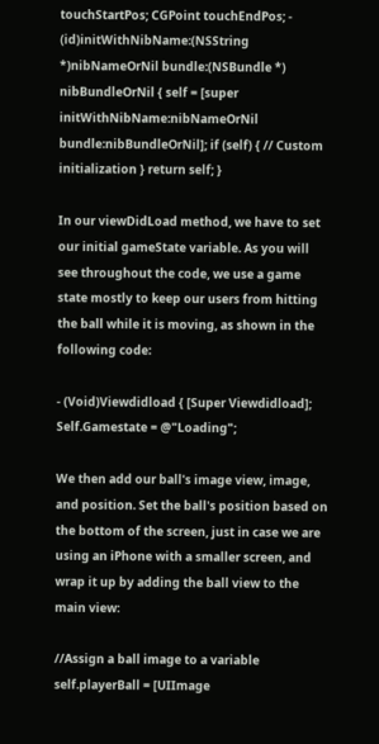touchStartPos; CGPoint touchEndPos; - (id)initWithNibName:(NSString *)nibNameOrNil bundle:(NSBundle *)
nibBundleOrNil { self = [super initWithNibName:nibNameOrNil bundle:nibBundleOrNil]; if (self) { // Custom initialization } return self; }

In our viewDidLoad method, we have to set our initial gameState variable. As you will see throughout the code, we use a game state mostly to keep our users from hitting the ball while it is moving, as shown in the following code:

- (Void)Viewdidload { [Super Viewdidload]; Self.Gamestate = @"Loading";

We then add our ball's image view, image, and position. Set the ball's position based on the bottom of the screen, just in case we are using an iPhone with a smaller screen, and wrap it up by adding the ball view to the main view:

//Assign a ball image to a variable self.playerBall = [UIImage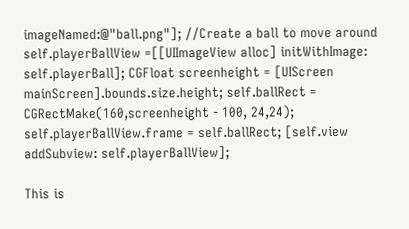imageNamed:@"ball.png"]; //Create a ball to move around self.playerBallView =[[UIImageView alloc] initWithImage: self.playerBall]; CGFloat screenheight = [UIScreen mainScreen].bounds.size.height; self.ballRect = CGRectMake(160,screenheight - 100, 24,24); self.playerBallView.frame = self.ballRect; [self.view addSubview: self.playerBallView];

This is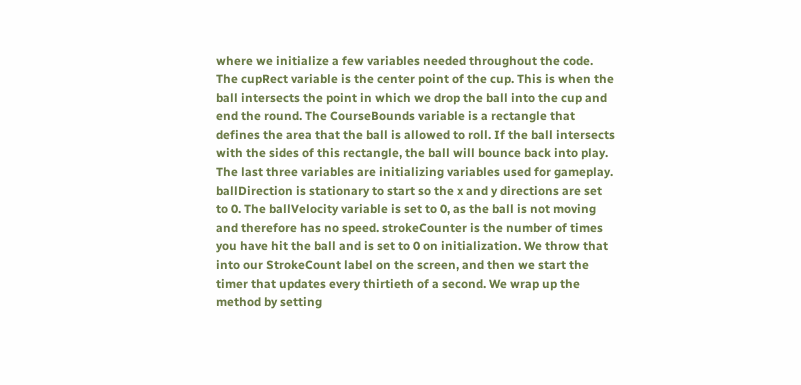where we initialize a few variables needed throughout the code. The cupRect variable is the center point of the cup. This is when the ball intersects the point in which we drop the ball into the cup and end the round. The CourseBounds variable is a rectangle that defines the area that the ball is allowed to roll. If the ball intersects with the sides of this rectangle, the ball will bounce back into play. The last three variables are initializing variables used for gameplay. ballDirection is stationary to start so the x and y directions are set to 0. The ballVelocity variable is set to 0, as the ball is not moving and therefore has no speed. strokeCounter is the number of times you have hit the ball and is set to 0 on initialization. We throw that into our StrokeCount label on the screen, and then we start the timer that updates every thirtieth of a second. We wrap up the method by setting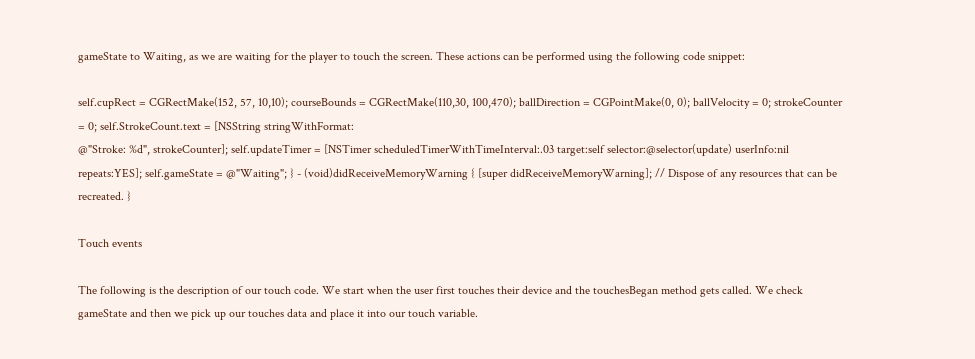gameState to Waiting, as we are waiting for the player to touch the screen. These actions can be performed using the following code snippet:

self.cupRect = CGRectMake(152, 57, 10,10); courseBounds = CGRectMake(110,30, 100,470); ballDirection = CGPointMake(0, 0); ballVelocity = 0; strokeCounter = 0; self.StrokeCount.text = [NSString stringWithFormat:
@"Stroke: %d", strokeCounter]; self.updateTimer = [NSTimer scheduledTimerWithTimeInterval:.03 target:self selector:@selector(update) userInfo:nil repeats:YES]; self.gameState = @"Waiting"; } - (void)didReceiveMemoryWarning { [super didReceiveMemoryWarning]; // Dispose of any resources that can be recreated. }

Touch events

The following is the description of our touch code. We start when the user first touches their device and the touchesBegan method gets called. We check gameState and then we pick up our touches data and place it into our touch variable.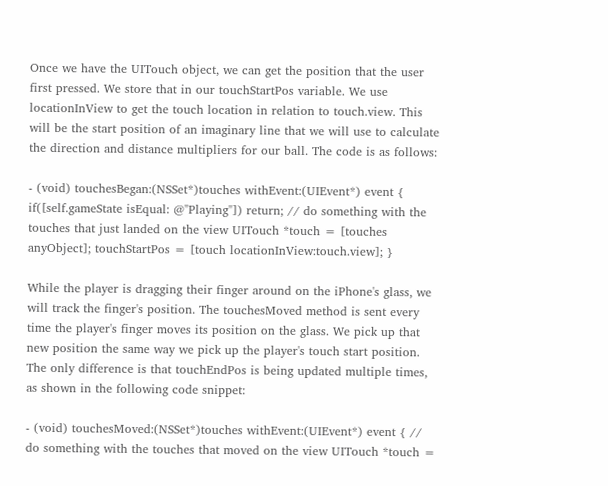Once we have the UITouch object, we can get the position that the user first pressed. We store that in our touchStartPos variable. We use locationInView to get the touch location in relation to touch.view. This will be the start position of an imaginary line that we will use to calculate the direction and distance multipliers for our ball. The code is as follows:

- (void) touchesBegan:(NSSet*)touches withEvent:(UIEvent*) event { if([self.gameState isEqual: @"Playing"]) return; // do something with the touches that just landed on the view UITouch *touch = [touches anyObject]; touchStartPos = [touch locationInView:touch.view]; }

While the player is dragging their finger around on the iPhone's glass, we will track the finger's position. The touchesMoved method is sent every time the player's finger moves its position on the glass. We pick up that new position the same way we pick up the player's touch start position. The only difference is that touchEndPos is being updated multiple times, as shown in the following code snippet:

- (void) touchesMoved:(NSSet*)touches withEvent:(UIEvent*) event { // do something with the touches that moved on the view UITouch *touch =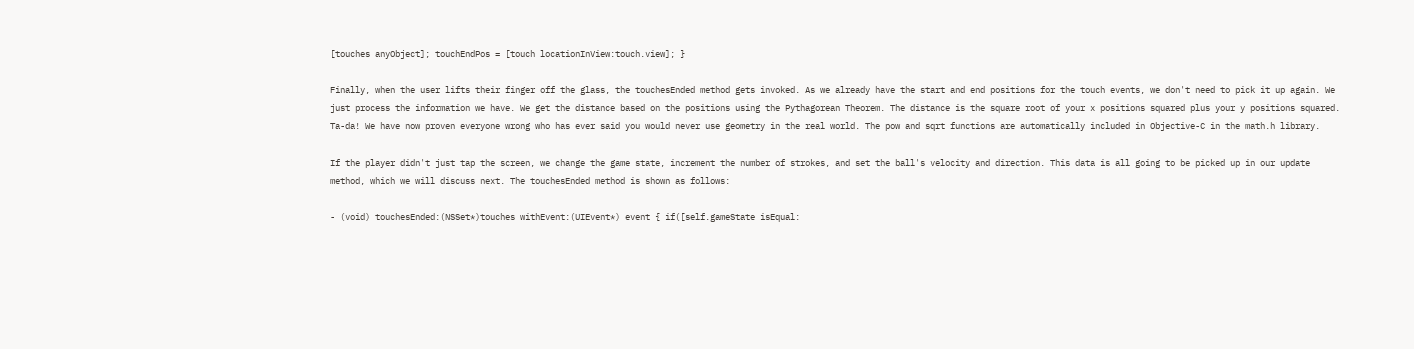[touches anyObject]; touchEndPos = [touch locationInView:touch.view]; }

Finally, when the user lifts their finger off the glass, the touchesEnded method gets invoked. As we already have the start and end positions for the touch events, we don't need to pick it up again. We just process the information we have. We get the distance based on the positions using the Pythagorean Theorem. The distance is the square root of your x positions squared plus your y positions squared. Ta-da! We have now proven everyone wrong who has ever said you would never use geometry in the real world. The pow and sqrt functions are automatically included in Objective-C in the math.h library.

If the player didn't just tap the screen, we change the game state, increment the number of strokes, and set the ball's velocity and direction. This data is all going to be picked up in our update method, which we will discuss next. The touchesEnded method is shown as follows:

- (void) touchesEnded:(NSSet*)touches withEvent:(UIEvent*) event { if([self.gameState isEqual: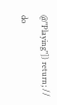@"Playing"]) return; // do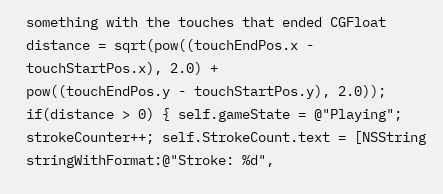something with the touches that ended CGFloat distance = sqrt(pow((touchEndPos.x - touchStartPos.x), 2.0) +
pow((touchEndPos.y - touchStartPos.y), 2.0)); if(distance > 0) { self.gameState = @"Playing"; strokeCounter++; self.StrokeCount.text = [NSString stringWithFormat:@"Stroke: %d",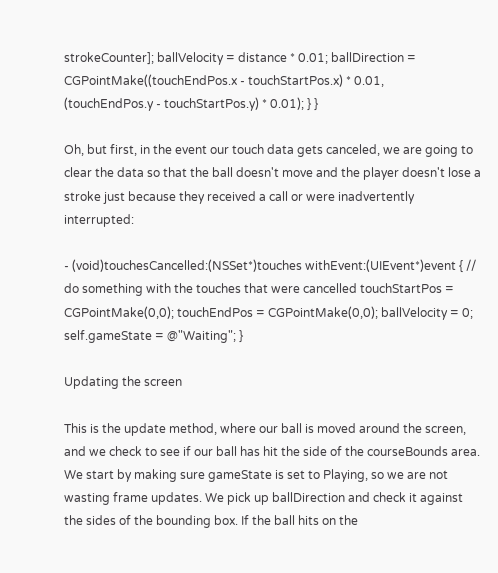strokeCounter]; ballVelocity = distance * 0.01; ballDirection = CGPointMake((touchEndPos.x - touchStartPos.x) * 0.01,
(touchEndPos.y - touchStartPos.y) * 0.01); } }

Oh, but first, in the event our touch data gets canceled, we are going to clear the data so that the ball doesn't move and the player doesn't lose a stroke just because they received a call or were inadvertently interrupted:

- (void)touchesCancelled:(NSSet*)touches withEvent:(UIEvent*)event { // do something with the touches that were cancelled touchStartPos = CGPointMake(0,0); touchEndPos = CGPointMake(0,0); ballVelocity = 0; self.gameState = @"Waiting"; }

Updating the screen

This is the update method, where our ball is moved around the screen, and we check to see if our ball has hit the side of the courseBounds area. We start by making sure gameState is set to Playing, so we are not wasting frame updates. We pick up ballDirection and check it against the sides of the bounding box. If the ball hits on the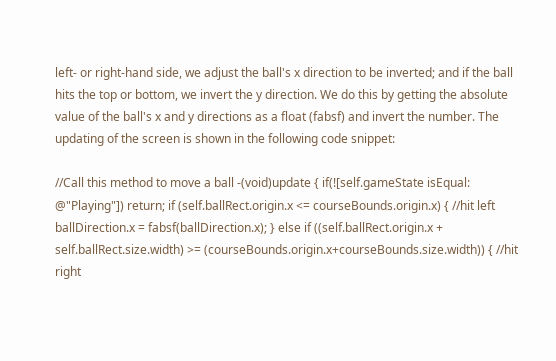left- or right-hand side, we adjust the ball's x direction to be inverted; and if the ball hits the top or bottom, we invert the y direction. We do this by getting the absolute value of the ball's x and y directions as a float (fabsf) and invert the number. The updating of the screen is shown in the following code snippet:

//Call this method to move a ball -(void)update { if(![self.gameState isEqual: @"Playing"]) return; if (self.ballRect.origin.x <= courseBounds.origin.x) { //hit left ballDirection.x = fabsf(ballDirection.x); } else if ((self.ballRect.origin.x + self.ballRect.size.width) >= (courseBounds.origin.x+courseBounds.size.width)) { //hit right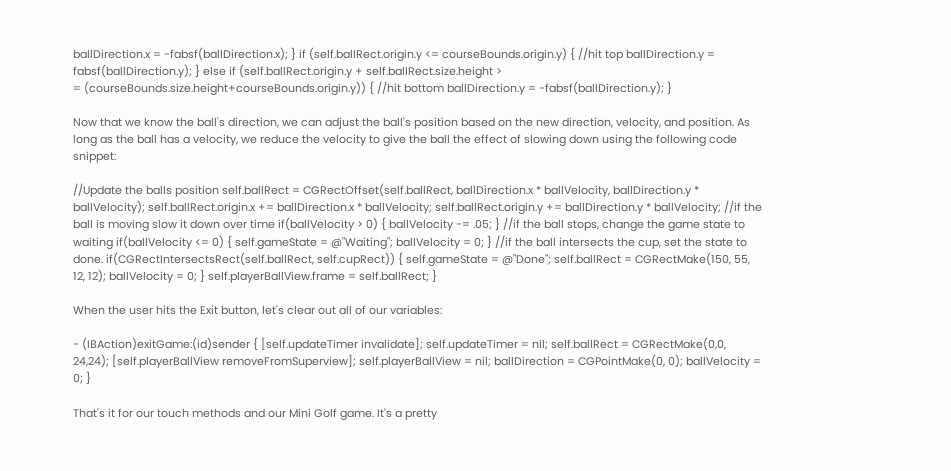ballDirection.x = -fabsf(ballDirection.x); } if (self.ballRect.origin.y <= courseBounds.origin.y) { //hit top ballDirection.y = fabsf(ballDirection.y); } else if (self.ballRect.origin.y + self.ballRect.size.height >
= (courseBounds.size.height+courseBounds.origin.y)) { //hit bottom ballDirection.y = -fabsf(ballDirection.y); }

Now that we know the ball's direction, we can adjust the ball's position based on the new direction, velocity, and position. As long as the ball has a velocity, we reduce the velocity to give the ball the effect of slowing down using the following code snippet:

//Update the balls position self.ballRect = CGRectOffset(self.ballRect, ballDirection.x * ballVelocity, ballDirection.y * ballVelocity); self.ballRect.origin.x += ballDirection.x * ballVelocity; self.ballRect.origin.y += ballDirection.y * ballVelocity; //if the ball is moving slow it down over time if(ballVelocity > 0) { ballVelocity -= .05; } //if the ball stops, change the game state to waiting if(ballVelocity <= 0) { self.gameState = @"Waiting"; ballVelocity = 0; } //if the ball intersects the cup, set the state to done. if(CGRectIntersectsRect(self.ballRect, self.cupRect)) { self.gameState = @"Done"; self.ballRect = CGRectMake(150, 55, 12, 12); ballVelocity = 0; } self.playerBallView.frame = self.ballRect; }

When the user hits the Exit button, let's clear out all of our variables:

- (IBAction)exitGame:(id)sender { [self.updateTimer invalidate]; self.updateTimer = nil; self.ballRect = CGRectMake(0,0, 24,24); [self.playerBallView removeFromSuperview]; self.playerBallView = nil; ballDirection = CGPointMake(0, 0); ballVelocity = 0; }

That's it for our touch methods and our Mini Golf game. It's a pretty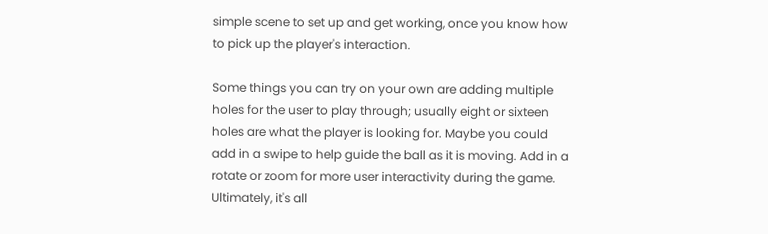simple scene to set up and get working, once you know how to pick up the player's interaction.

Some things you can try on your own are adding multiple holes for the user to play through; usually eight or sixteen holes are what the player is looking for. Maybe you could add in a swipe to help guide the ball as it is moving. Add in a rotate or zoom for more user interactivity during the game. Ultimately, it's all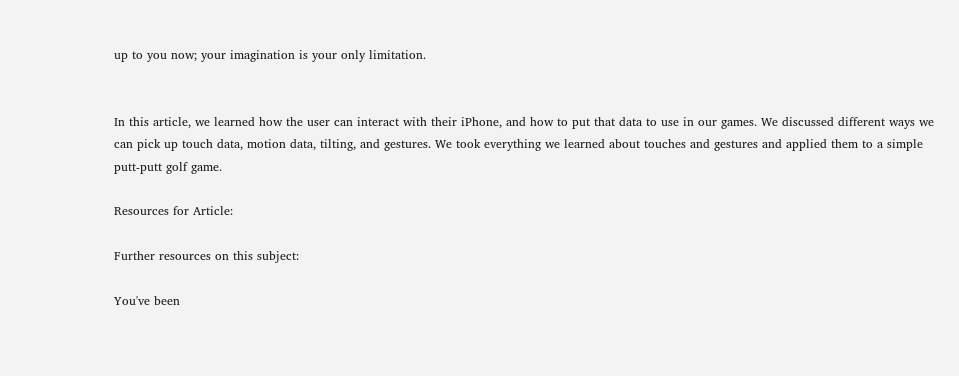up to you now; your imagination is your only limitation.


In this article, we learned how the user can interact with their iPhone, and how to put that data to use in our games. We discussed different ways we can pick up touch data, motion data, tilting, and gestures. We took everything we learned about touches and gestures and applied them to a simple putt-putt golf game.

Resources for Article:

Further resources on this subject:

You've been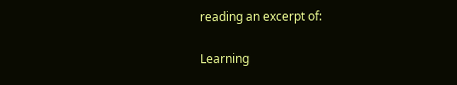reading an excerpt of:

Learning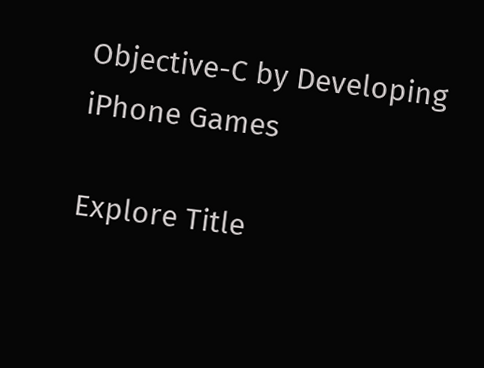Objective-C by Developing iPhone Games

Explore Title